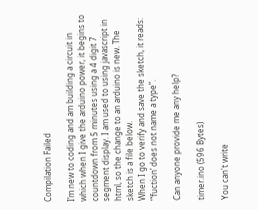Compilation Failed

I’m new to coding and am building a circuit in which when I give the arduino power, it begins to countdown from 5 minutes using a 4 digit 7 segment display. I am used to using javascript in html, so the change to an arduino is new. The sketch is a file below.
When I go to verify and save the sketch, it reads:
“‘fuction’ does not name a type”.

Can anyone provide me any help?

timer.ino (596 Bytes)

You can't write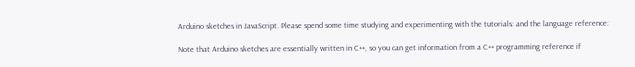Arduino sketches in JavaScript. Please spend some time studying and experimenting with the tutorials: and the language reference:

Note that Arduino sketches are essentially written in C++, so you can get information from a C++ programming reference if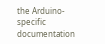the Arduino-specific documentation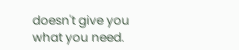doesn't give you what you need.